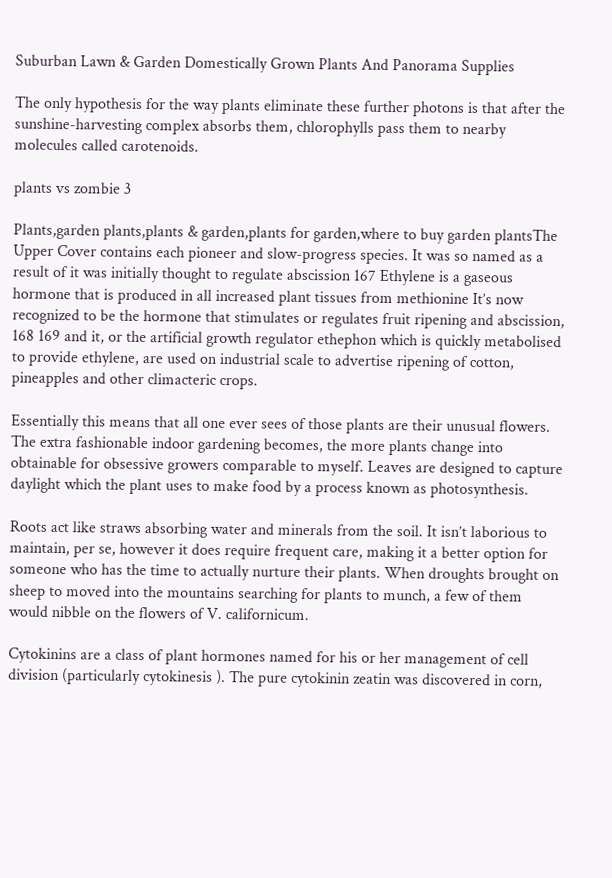Suburban Lawn & Garden Domestically Grown Plants And Panorama Supplies

The only hypothesis for the way plants eliminate these further photons is that after the sunshine-harvesting complex absorbs them, chlorophylls pass them to nearby molecules called carotenoids.

plants vs zombie 3

Plants,garden plants,plants & garden,plants for garden,where to buy garden plantsThe Upper Cover contains each pioneer and slow-progress species. It was so named as a result of it was initially thought to regulate abscission 167 Ethylene is a gaseous hormone that is produced in all increased plant tissues from methionine It’s now recognized to be the hormone that stimulates or regulates fruit ripening and abscission, 168 169 and it, or the artificial growth regulator ethephon which is quickly metabolised to provide ethylene, are used on industrial scale to advertise ripening of cotton, pineapples and other climacteric crops.

Essentially this means that all one ever sees of those plants are their unusual flowers. The extra fashionable indoor gardening becomes, the more plants change into obtainable for obsessive growers comparable to myself. Leaves are designed to capture daylight which the plant uses to make food by a process known as photosynthesis.

Roots act like straws absorbing water and minerals from the soil. It isn’t laborious to maintain, per se, however it does require frequent care, making it a better option for someone who has the time to actually nurture their plants. When droughts brought on sheep to moved into the mountains searching for plants to munch, a few of them would nibble on the flowers of V. californicum.

Cytokinins are a class of plant hormones named for his or her management of cell division (particularly cytokinesis ). The pure cytokinin zeatin was discovered in corn,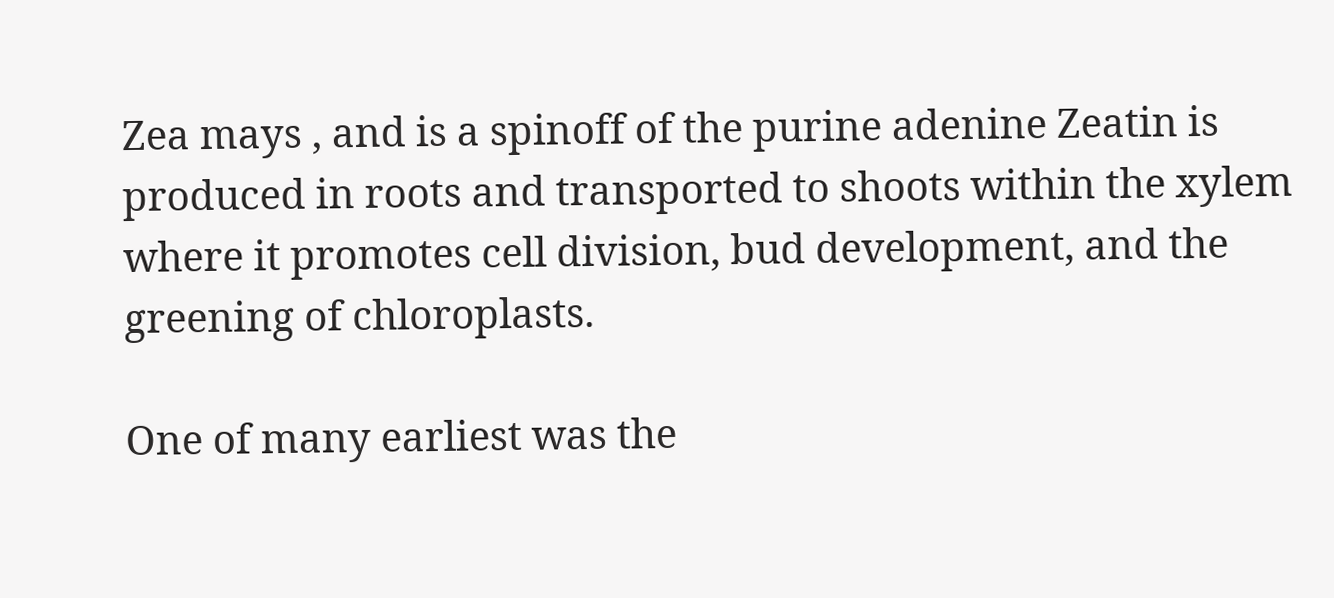Zea mays , and is a spinoff of the purine adenine Zeatin is produced in roots and transported to shoots within the xylem where it promotes cell division, bud development, and the greening of chloroplasts.

One of many earliest was the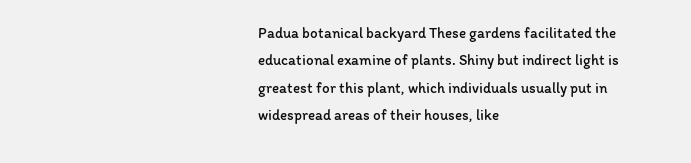Padua botanical backyard These gardens facilitated the educational examine of plants. Shiny but indirect light is greatest for this plant, which individuals usually put in widespread areas of their houses, like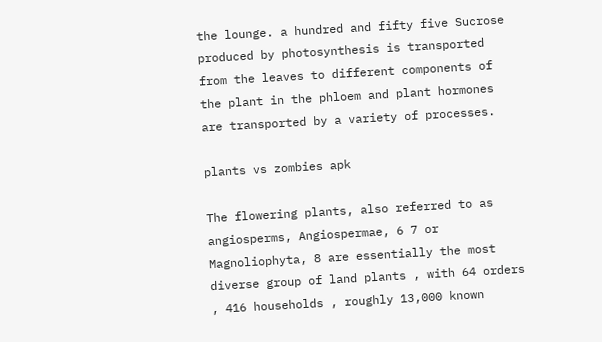the lounge. a hundred and fifty five Sucrose produced by photosynthesis is transported from the leaves to different components of the plant in the phloem and plant hormones are transported by a variety of processes.

plants vs zombies apk

The flowering plants, also referred to as angiosperms, Angiospermae, 6 7 or Magnoliophyta, 8 are essentially the most diverse group of land plants , with 64 orders , 416 households , roughly 13,000 known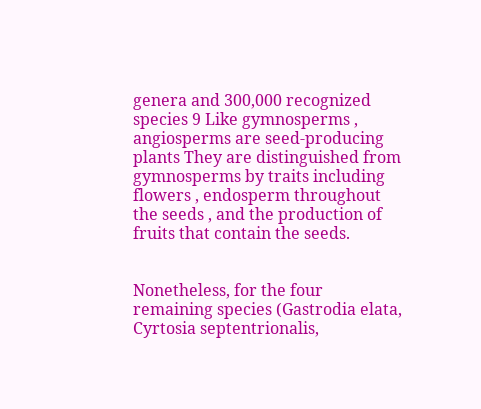genera and 300,000 recognized species 9 Like gymnosperms , angiosperms are seed-producing plants They are distinguished from gymnosperms by traits including flowers , endosperm throughout the seeds , and the production of fruits that contain the seeds.


Nonetheless, for the four remaining species (Gastrodia elata, Cyrtosia septentrionalis,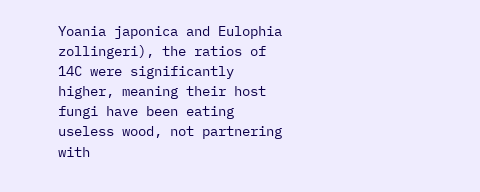Yoania japonica and Eulophia zollingeri), the ratios of 14C were significantly higher, meaning their host fungi have been eating useless wood, not partnering with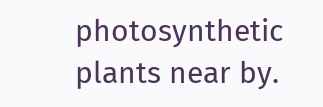photosynthetic plants near by.